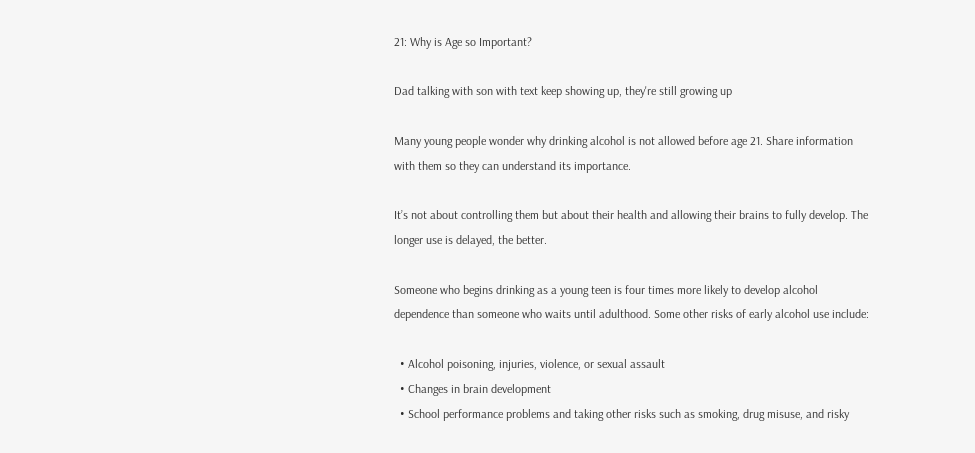21: Why is Age so Important?

Dad talking with son with text keep showing up, they're still growing up

Many young people wonder why drinking alcohol is not allowed before age 21. Share information with them so they can understand its importance.

It’s not about controlling them but about their health and allowing their brains to fully develop. The longer use is delayed, the better.

Someone who begins drinking as a young teen is four times more likely to develop alcohol dependence than someone who waits until adulthood. Some other risks of early alcohol use include:

  • Alcohol poisoning, injuries, violence, or sexual assault
  • Changes in brain development
  • School performance problems and taking other risks such as smoking, drug misuse, and risky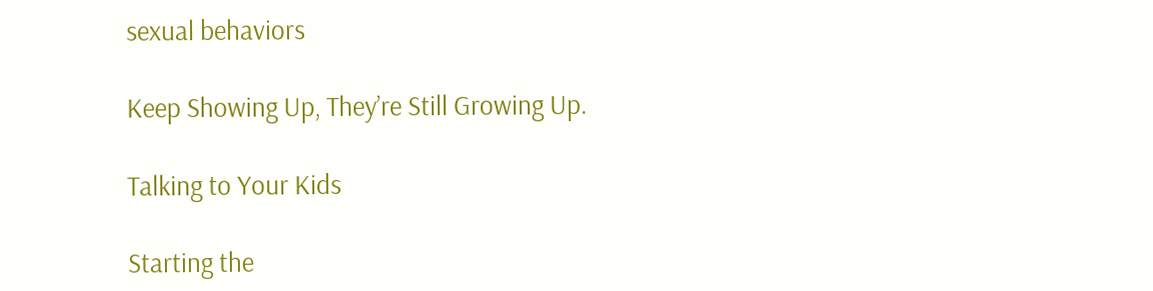sexual behaviors

Keep Showing Up, They’re Still Growing Up.

Talking to Your Kids

Starting the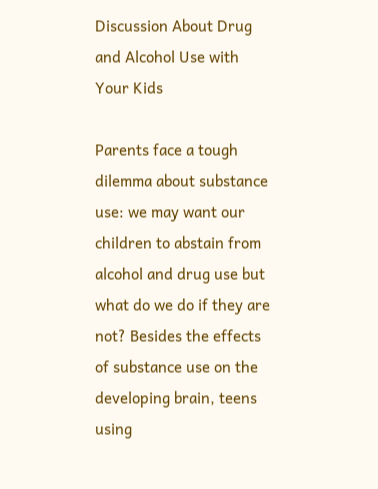Discussion About Drug and Alcohol Use with Your Kids

Parents face a tough dilemma about substance use: we may want our children to abstain from alcohol and drug use but what do we do if they are not? Besides the effects of substance use on the developing brain, teens using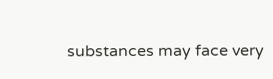substances may face very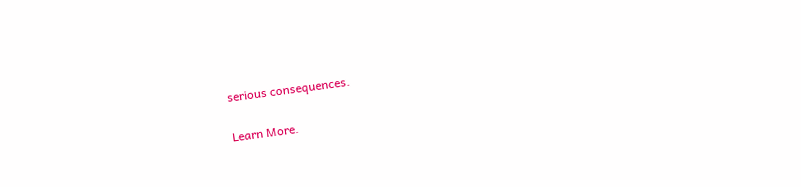serious consequences.

Learn More.